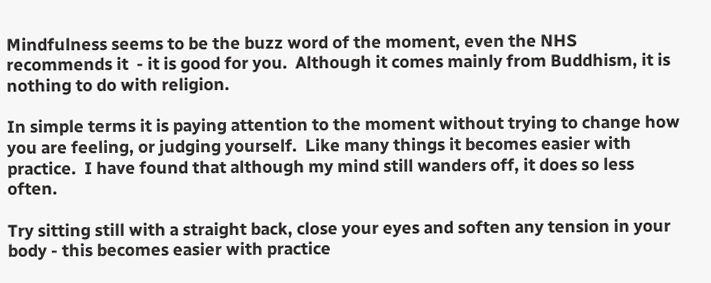Mindfulness seems to be the buzz word of the moment, even the NHS recommends it  - it is good for you.  Although it comes mainly from Buddhism, it is nothing to do with religion.

In simple terms it is paying attention to the moment without trying to change how you are feeling, or judging yourself.  Like many things it becomes easier with practice.  I have found that although my mind still wanders off, it does so less often.

Try sitting still with a straight back, close your eyes and soften any tension in your body - this becomes easier with practice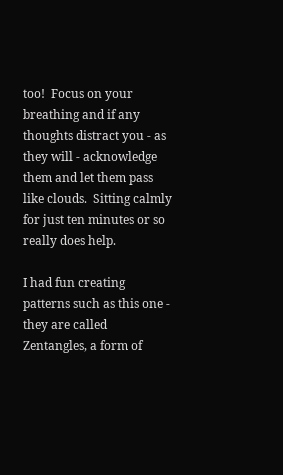too!  Focus on your breathing and if any thoughts distract you - as they will - acknowledge them and let them pass like clouds.  Sitting calmly for just ten minutes or so really does help.

I had fun creating patterns such as this one - they are called Zentangles, a form of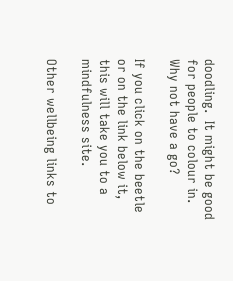doodling.  It might be good for people to colour in. Why not have a go?

If you click on the beetle or on the link below it, this will take you to a mindfulness site.

Other wellbeing links to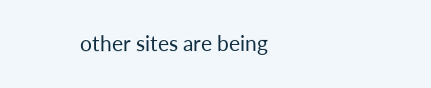other sites are being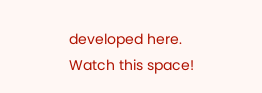developed here.  Watch this space!